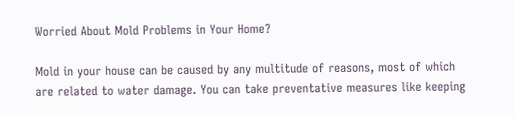Worried About Mold Problems in Your Home?

Mold in your house can be caused by any multitude of reasons, most of which are related to water damage. You can take preventative measures like keeping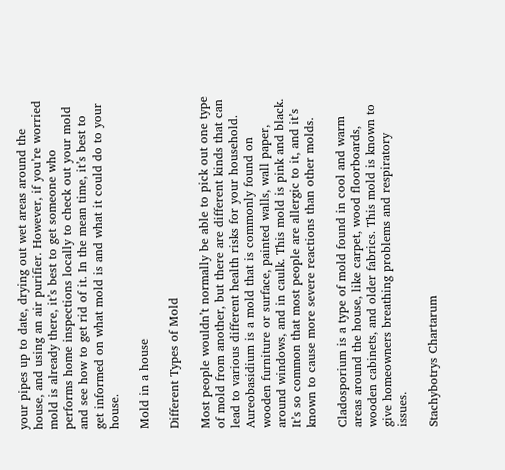your pipes up to date, drying out wet areas around the house, and using an air purifier. However, if you’re worried mold is already there, it’s best to get someone who performs home inspections locally to check out your mold and see how to get rid of it. In the mean time, it’s best to get informed on what mold is and what it could do to your house.

Mold in a house

Different Types of Mold

Most people wouldn’t normally be able to pick out one type of mold from another, but there are different kinds that can lead to various different health risks for your household. Aureobasidium is a mold that is commonly found on wooden furniture or surface, painted walls, wall paper, around windows, and in caulk. This mold is pink and black. It’s so common that most people are allergic to it, and it’s known to cause more severe reactions than other molds.

Cladosporium is a type of mold found in cool and warm areas around the house, like carpet, wood floorboards, wooden cabinets, and older fabrics. This mold is known to give homeowners breathing problems and respiratory issues.

Stachybotrys Chartarum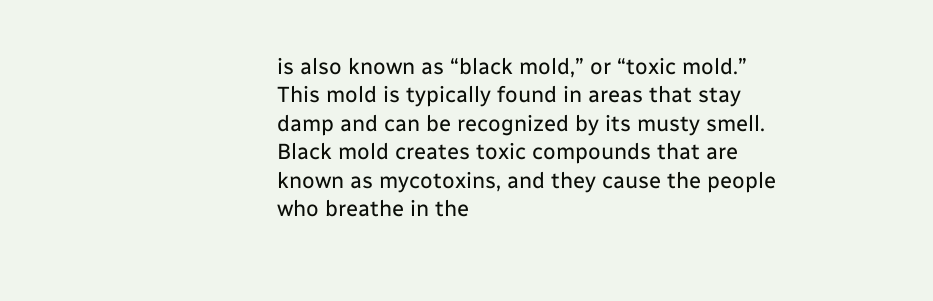is also known as “black mold,” or “toxic mold.” This mold is typically found in areas that stay damp and can be recognized by its musty smell. Black mold creates toxic compounds that are known as mycotoxins, and they cause the people who breathe in the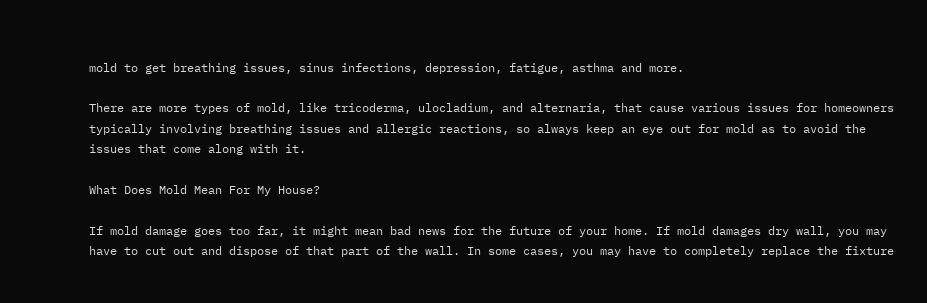mold to get breathing issues, sinus infections, depression, fatigue, asthma and more.

There are more types of mold, like tricoderma, ulocladium, and alternaria, that cause various issues for homeowners typically involving breathing issues and allergic reactions, so always keep an eye out for mold as to avoid the issues that come along with it.

What Does Mold Mean For My House?

If mold damage goes too far, it might mean bad news for the future of your home. If mold damages dry wall, you may have to cut out and dispose of that part of the wall. In some cases, you may have to completely replace the fixture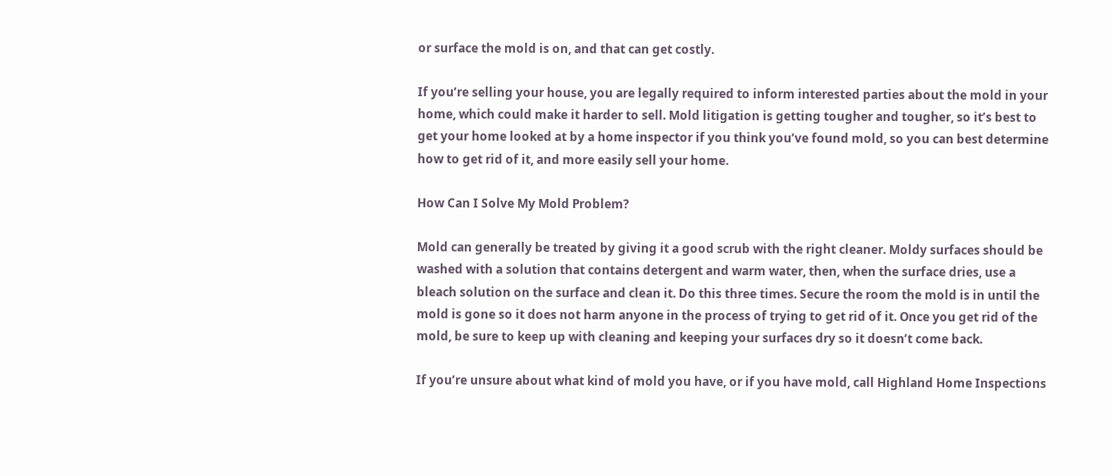or surface the mold is on, and that can get costly.

If you’re selling your house, you are legally required to inform interested parties about the mold in your home, which could make it harder to sell. Mold litigation is getting tougher and tougher, so it’s best to get your home looked at by a home inspector if you think you’ve found mold, so you can best determine how to get rid of it, and more easily sell your home.

How Can I Solve My Mold Problem?

Mold can generally be treated by giving it a good scrub with the right cleaner. Moldy surfaces should be washed with a solution that contains detergent and warm water, then, when the surface dries, use a bleach solution on the surface and clean it. Do this three times. Secure the room the mold is in until the mold is gone so it does not harm anyone in the process of trying to get rid of it. Once you get rid of the mold, be sure to keep up with cleaning and keeping your surfaces dry so it doesn’t come back.

If you’re unsure about what kind of mold you have, or if you have mold, call Highland Home Inspections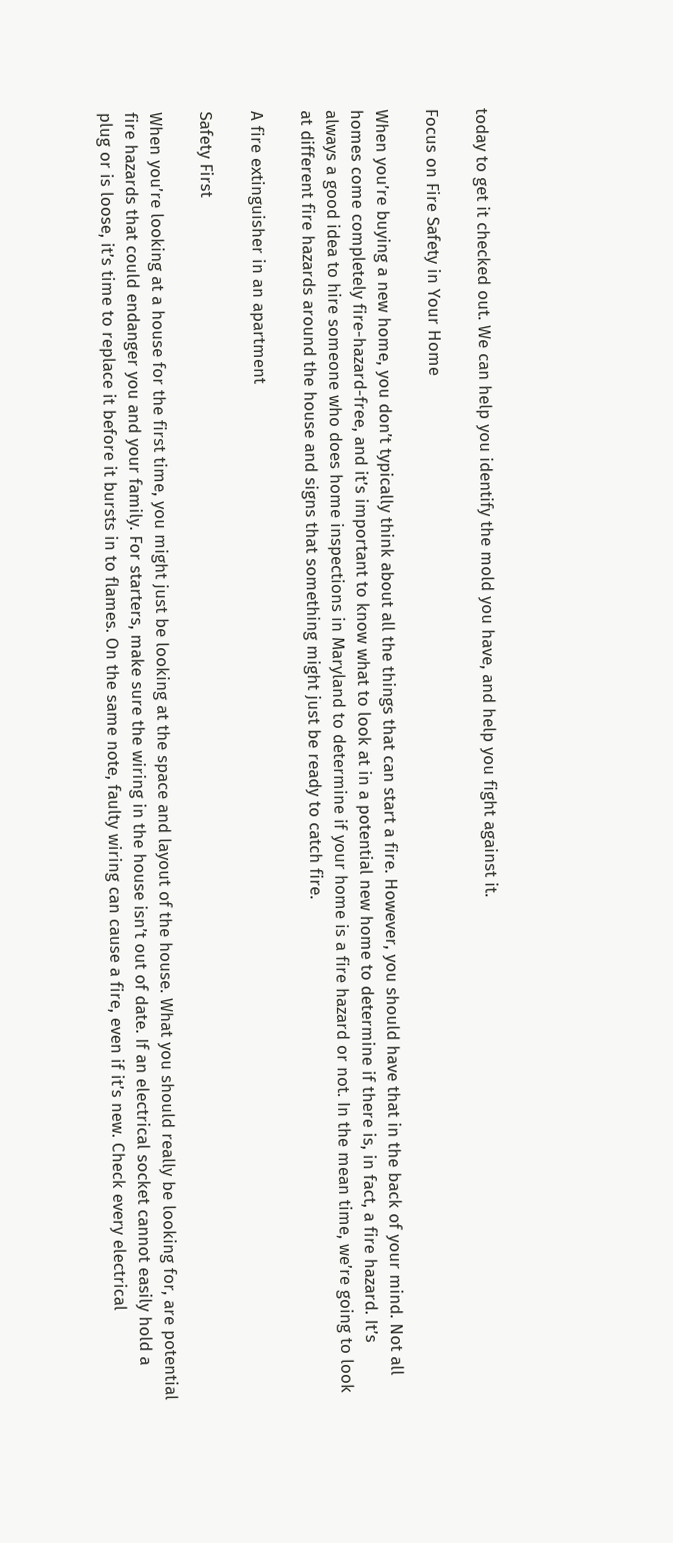today to get it checked out. We can help you identify the mold you have, and help you fight against it.

Focus on Fire Safety in Your Home

When you’re buying a new home, you don’t typically think about all the things that can start a fire. However, you should have that in the back of your mind. Not all homes come completely fire-hazard-free, and it’s important to know what to look at in a potential new home to determine if there is, in fact, a fire hazard. It’s always a good idea to hire someone who does home inspections in Maryland to determine if your home is a fire hazard or not. In the mean time, we’re going to look at different fire hazards around the house and signs that something might just be ready to catch fire.

A fire extinguisher in an apartment

Safety First

When you’re looking at a house for the first time, you might just be looking at the space and layout of the house. What you should really be looking for, are potential fire hazards that could endanger you and your family. For starters, make sure the wiring in the house isn’t out of date. If an electrical socket cannot easily hold a plug or is loose, it’s time to replace it before it bursts in to flames. On the same note, faulty wiring can cause a fire, even if it’s new. Check every electrical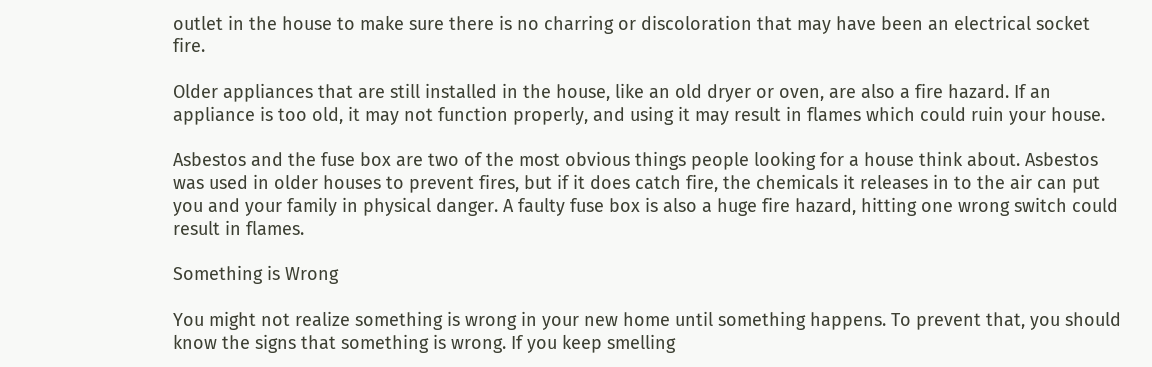outlet in the house to make sure there is no charring or discoloration that may have been an electrical socket fire.

Older appliances that are still installed in the house, like an old dryer or oven, are also a fire hazard. If an appliance is too old, it may not function properly, and using it may result in flames which could ruin your house.

Asbestos and the fuse box are two of the most obvious things people looking for a house think about. Asbestos was used in older houses to prevent fires, but if it does catch fire, the chemicals it releases in to the air can put you and your family in physical danger. A faulty fuse box is also a huge fire hazard, hitting one wrong switch could result in flames.

Something is Wrong

You might not realize something is wrong in your new home until something happens. To prevent that, you should know the signs that something is wrong. If you keep smelling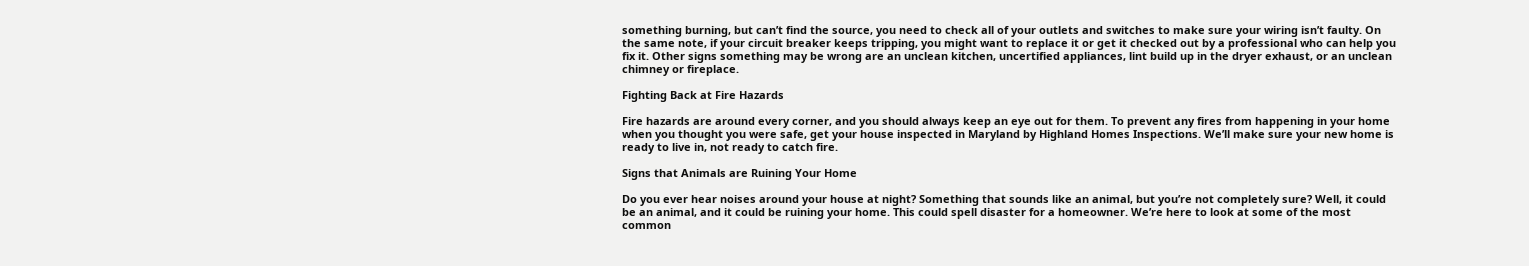something burning, but can’t find the source, you need to check all of your outlets and switches to make sure your wiring isn’t faulty. On the same note, if your circuit breaker keeps tripping, you might want to replace it or get it checked out by a professional who can help you fix it. Other signs something may be wrong are an unclean kitchen, uncertified appliances, lint build up in the dryer exhaust, or an unclean chimney or fireplace.

Fighting Back at Fire Hazards

Fire hazards are around every corner, and you should always keep an eye out for them. To prevent any fires from happening in your home when you thought you were safe, get your house inspected in Maryland by Highland Homes Inspections. We’ll make sure your new home is ready to live in, not ready to catch fire.

Signs that Animals are Ruining Your Home

Do you ever hear noises around your house at night? Something that sounds like an animal, but you’re not completely sure? Well, it could be an animal, and it could be ruining your home. This could spell disaster for a homeowner. We’re here to look at some of the most common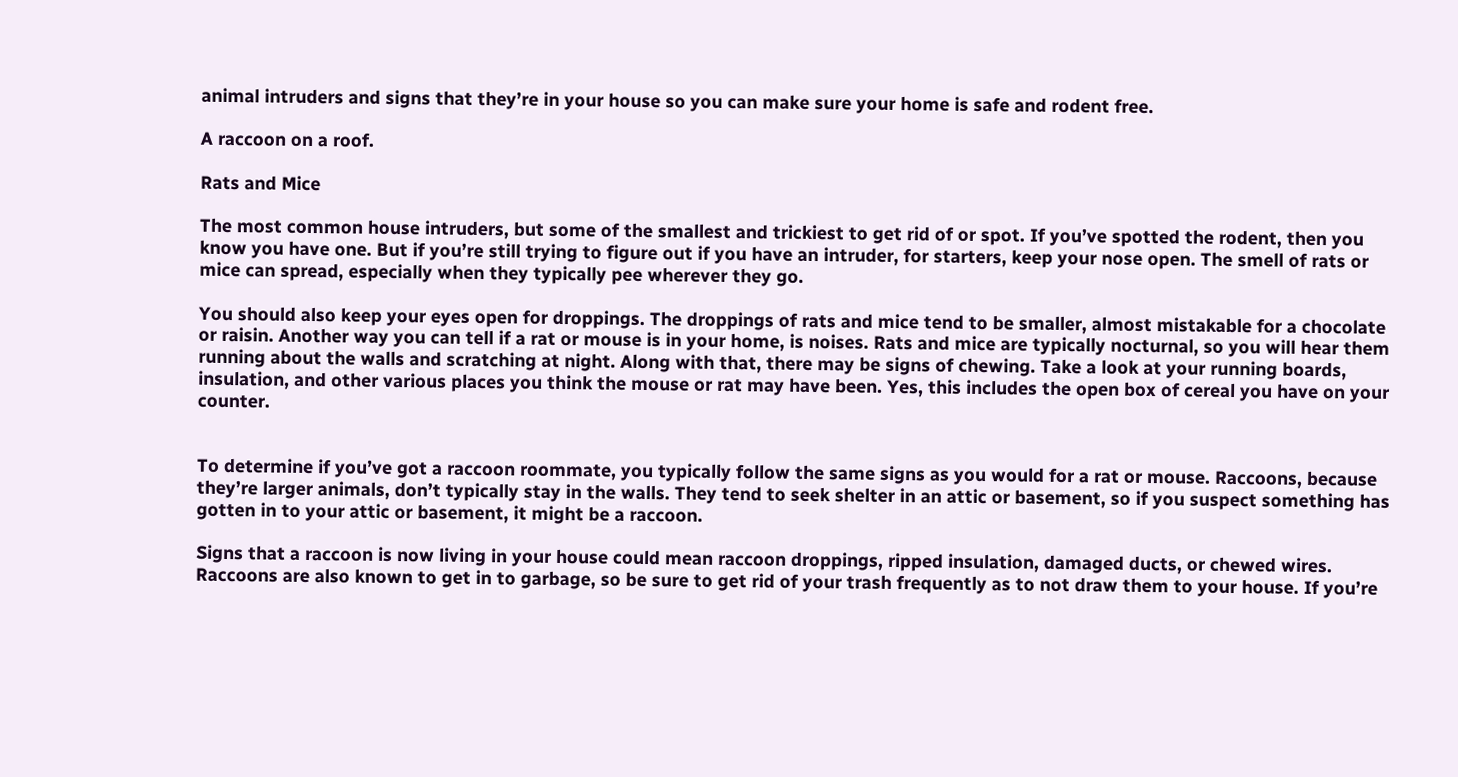animal intruders and signs that they’re in your house so you can make sure your home is safe and rodent free.

A raccoon on a roof.

Rats and Mice

The most common house intruders, but some of the smallest and trickiest to get rid of or spot. If you’ve spotted the rodent, then you know you have one. But if you’re still trying to figure out if you have an intruder, for starters, keep your nose open. The smell of rats or mice can spread, especially when they typically pee wherever they go.

You should also keep your eyes open for droppings. The droppings of rats and mice tend to be smaller, almost mistakable for a chocolate or raisin. Another way you can tell if a rat or mouse is in your home, is noises. Rats and mice are typically nocturnal, so you will hear them running about the walls and scratching at night. Along with that, there may be signs of chewing. Take a look at your running boards, insulation, and other various places you think the mouse or rat may have been. Yes, this includes the open box of cereal you have on your counter.


To determine if you’ve got a raccoon roommate, you typically follow the same signs as you would for a rat or mouse. Raccoons, because they’re larger animals, don’t typically stay in the walls. They tend to seek shelter in an attic or basement, so if you suspect something has gotten in to your attic or basement, it might be a raccoon.

Signs that a raccoon is now living in your house could mean raccoon droppings, ripped insulation, damaged ducts, or chewed wires. Raccoons are also known to get in to garbage, so be sure to get rid of your trash frequently as to not draw them to your house. If you’re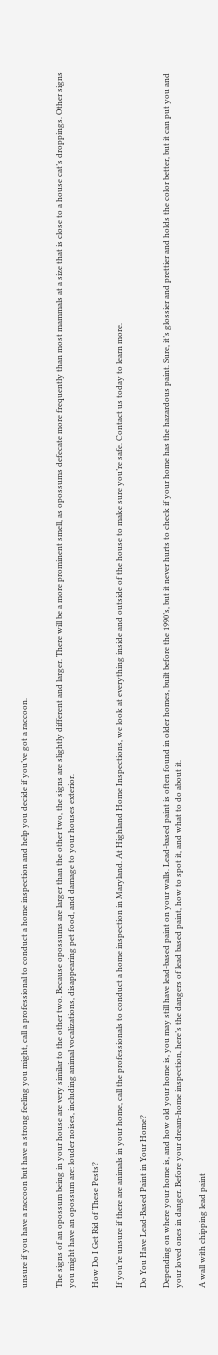unsure if you have a raccoon but have a strong feeling you might, call a professional to conduct a home inspection and help you decide if you’ve got a raccoon.


The signs of an opossum being in your house are very similar to the other two. Because opossums are larger than the other two, the signs are slightly different and larger. There will be a more prominent smell, as opossums defecate more frequently than most mammals at a size that is close to a house cat’s droppings. Other signs you might have an opossum are: louder noises, including animal vocalizations, disappearing pet food, and damage to your houses exterior.

How Do I Get Rid of These Pests?

If you’re unsure if there are animals in your home, call the professionals to conduct a home inspection in Maryland. At Highland Home Inspections, we look at everything inside and outside of the house to make sure you’re safe. Contact us today to learn more.

Do You Have Lead-Based Paint in Your Home?

Depending on where your home is, and how old your home is, you may still have lead-based paint on your walls. Lead-based paint is often found in older homes, built before the 1990’s, but it never hurts to check if your home has the hazardous paint. Sure, it’s glossier and prettier and holds the color better, but it can put you and your loved ones in danger. Before your dream-home inspection, here’s the dangers of lead based paint, how to spot it, and what to do about it.

A wall with chipping lead paint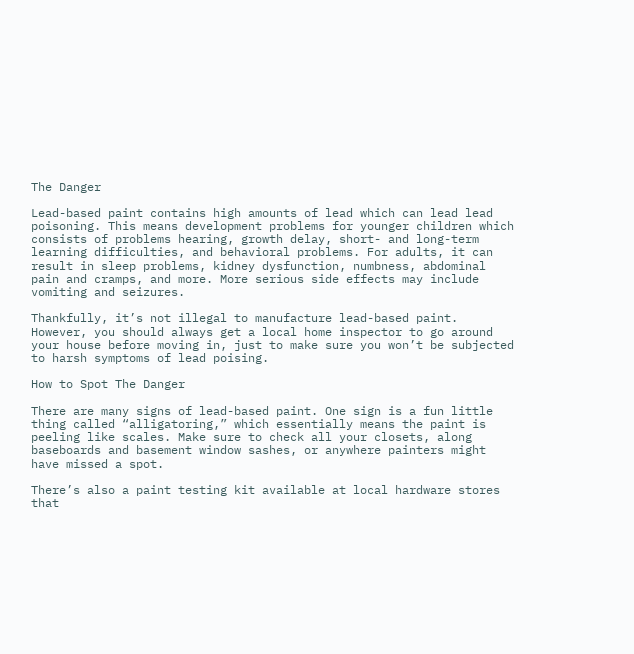The Danger

Lead-based paint contains high amounts of lead which can lead lead poisoning. This means development problems for younger children which consists of problems hearing, growth delay, short- and long-term learning difficulties, and behavioral problems. For adults, it can result in sleep problems, kidney dysfunction, numbness, abdominal pain and cramps, and more. More serious side effects may include vomiting and seizures.

Thankfully, it’s not illegal to manufacture lead-based paint. However, you should always get a local home inspector to go around your house before moving in, just to make sure you won’t be subjected to harsh symptoms of lead poising.

How to Spot The Danger

There are many signs of lead-based paint. One sign is a fun little thing called “alligatoring,” which essentially means the paint is peeling like scales. Make sure to check all your closets, along baseboards and basement window sashes, or anywhere painters might have missed a spot.

There’s also a paint testing kit available at local hardware stores that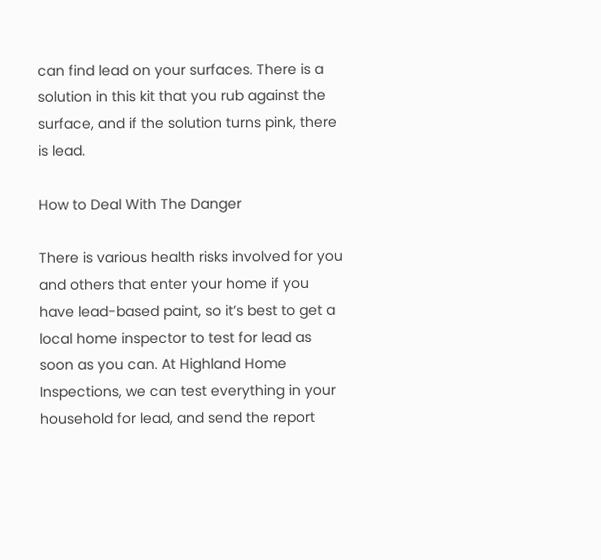can find lead on your surfaces. There is a solution in this kit that you rub against the surface, and if the solution turns pink, there is lead.

How to Deal With The Danger

There is various health risks involved for you and others that enter your home if you have lead-based paint, so it’s best to get a local home inspector to test for lead as soon as you can. At Highland Home Inspections, we can test everything in your household for lead, and send the report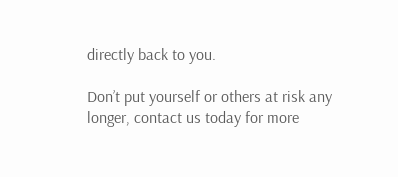directly back to you.

Don’t put yourself or others at risk any longer, contact us today for more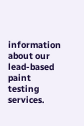information about our lead-based paint testing services.